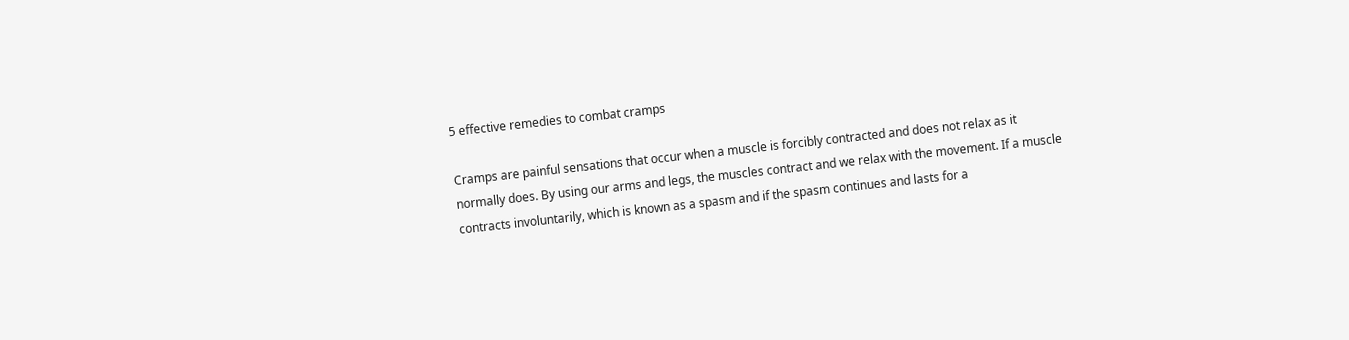5 effective remedies to combat cramps

Cramps are painful sensations that occur when a muscle is forcibly contracted and does not relax as it normally does. By using our arms and legs, the muscles contract and we relax with the movement. If a muscle contracts involuntarily, which is known as a spasm and if the spasm continues and lasts for a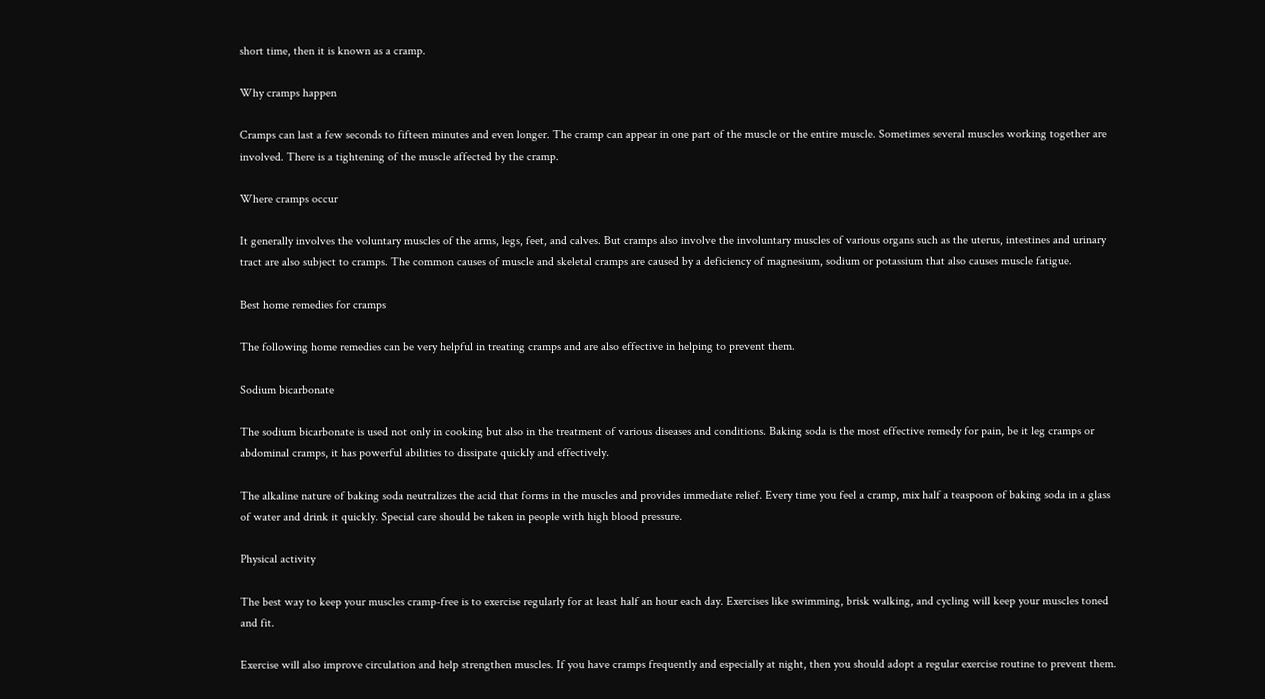short time, then it is known as a cramp.

Why cramps happen

Cramps can last a few seconds to fifteen minutes and even longer. The cramp can appear in one part of the muscle or the entire muscle. Sometimes several muscles working together are involved. There is a tightening of the muscle affected by the cramp.

Where cramps occur

It generally involves the voluntary muscles of the arms, legs, feet, and calves. But cramps also involve the involuntary muscles of various organs such as the uterus, intestines and urinary tract are also subject to cramps. The common causes of muscle and skeletal cramps are caused by a deficiency of magnesium, sodium or potassium that also causes muscle fatigue.

Best home remedies for cramps

The following home remedies can be very helpful in treating cramps and are also effective in helping to prevent them.

Sodium bicarbonate

The sodium bicarbonate is used not only in cooking but also in the treatment of various diseases and conditions. Baking soda is the most effective remedy for pain, be it leg cramps or abdominal cramps, it has powerful abilities to dissipate quickly and effectively.

The alkaline nature of baking soda neutralizes the acid that forms in the muscles and provides immediate relief. Every time you feel a cramp, mix half a teaspoon of baking soda in a glass of water and drink it quickly. Special care should be taken in people with high blood pressure.

Physical activity

The best way to keep your muscles cramp-free is to exercise regularly for at least half an hour each day. Exercises like swimming, brisk walking, and cycling will keep your muscles toned and fit.

Exercise will also improve circulation and help strengthen muscles. If you have cramps frequently and especially at night, then you should adopt a regular exercise routine to prevent them.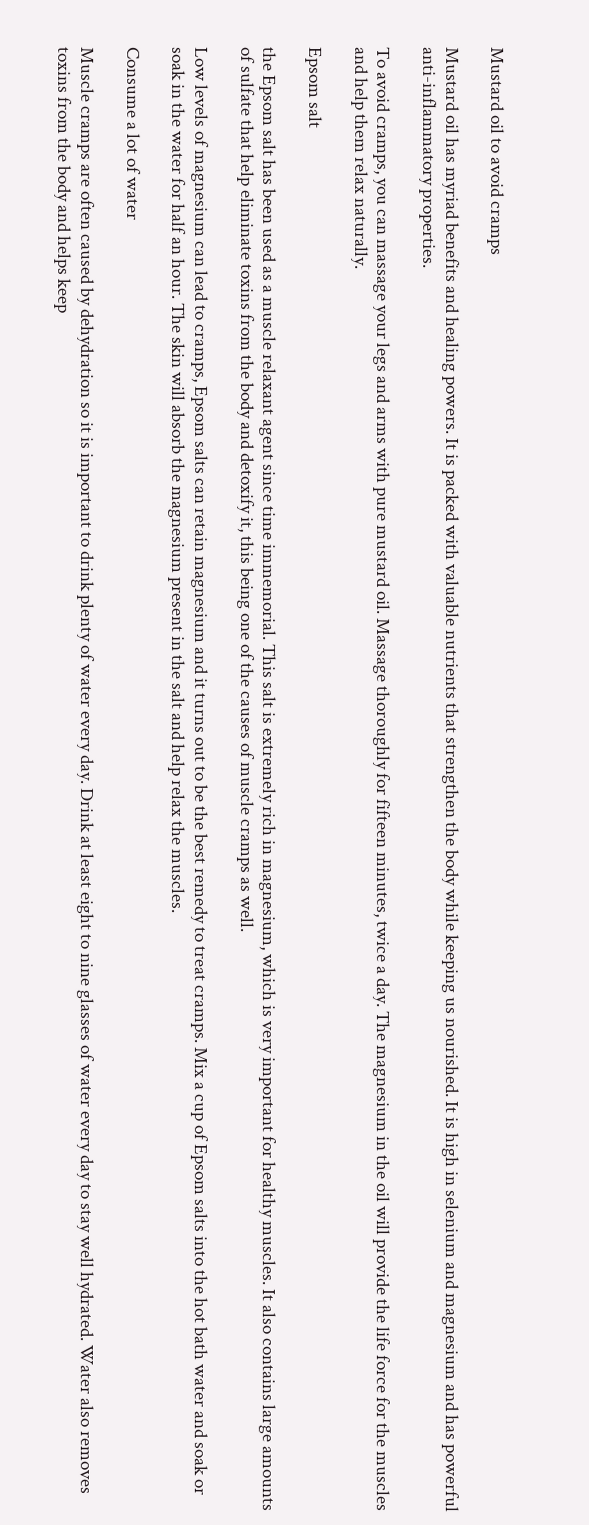Mustard oil to avoid cramps

Mustard oil has myriad benefits and healing powers. It is packed with valuable nutrients that strengthen the body while keeping us nourished. It is high in selenium and magnesium and has powerful anti-inflammatory properties.

To avoid cramps, you can massage your legs and arms with pure mustard oil. Massage thoroughly for fifteen minutes, twice a day. The magnesium in the oil will provide the life force for the muscles and help them relax naturally.

Epsom salt

the Epsom salt has been used as a muscle relaxant agent since time immemorial. This salt is extremely rich in magnesium, which is very important for healthy muscles. It also contains large amounts of sulfate that help eliminate toxins from the body and detoxify it, this being one of the causes of muscle cramps as well.

Low levels of magnesium can lead to cramps, Epsom salts can retain magnesium and it turns out to be the best remedy to treat cramps. Mix a cup of Epsom salts into the hot bath water and soak or soak in the water for half an hour. The skin will absorb the magnesium present in the salt and help relax the muscles.

Consume a lot of water

Muscle cramps are often caused by dehydration so it is important to drink plenty of water every day. Drink at least eight to nine glasses of water every day to stay well hydrated. Water also removes toxins from the body and helps keep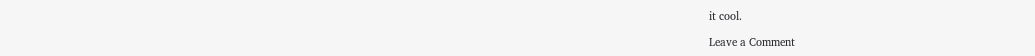it cool.

Leave a Comment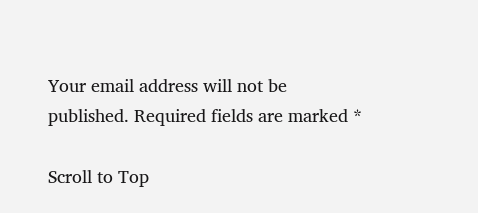Your email address will not be published. Required fields are marked *

Scroll to Top